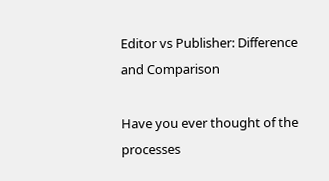Editor vs Publisher: Difference and Comparison

Have you ever thought of the processes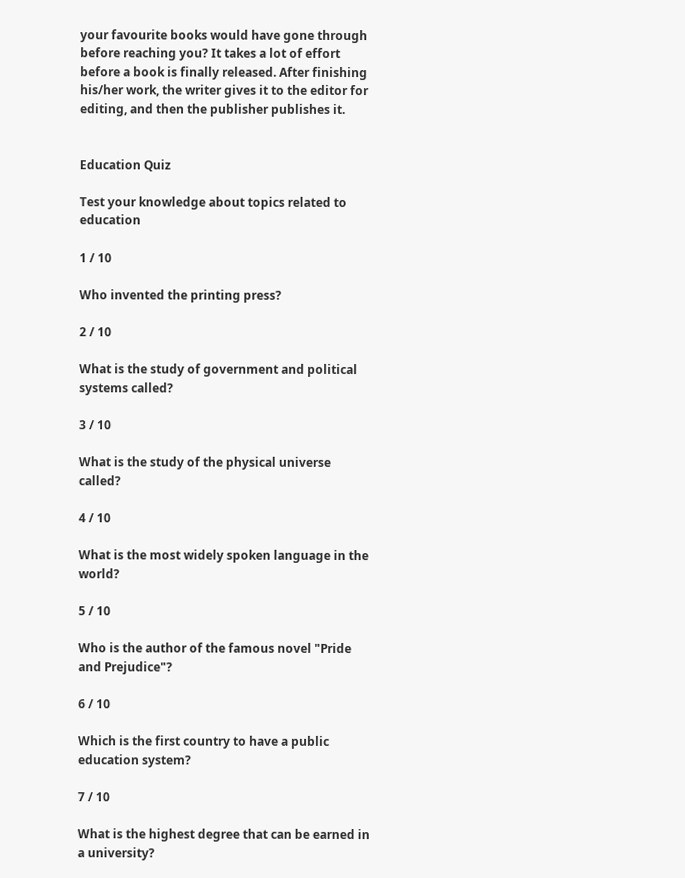your favourite books would have gone through before reaching you? It takes a lot of effort before a book is finally released. After finishing his/her work, the writer gives it to the editor for editing, and then the publisher publishes it.


Education Quiz

Test your knowledge about topics related to education

1 / 10

Who invented the printing press?

2 / 10

What is the study of government and political systems called?

3 / 10

What is the study of the physical universe called?

4 / 10

What is the most widely spoken language in the world?

5 / 10

Who is the author of the famous novel "Pride and Prejudice"?

6 / 10

Which is the first country to have a public education system?

7 / 10

What is the highest degree that can be earned in a university?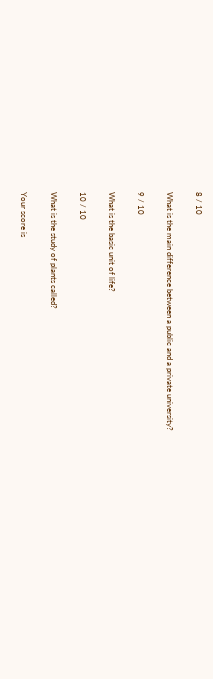8 / 10

What is the main difference between a public and a private university?

9 / 10

What is the basic unit of life?

10 / 10

What is the study of plants called?

Your score is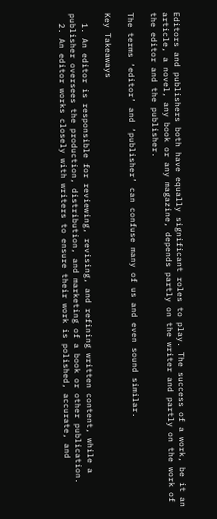Editors and publishers both have equally significant roles to play. The success of a work, be it an article, a novel, any book or any magazine, depends partly on the writer and partly on the work of the editor and the publisher.

The terms ‘editor’ and ‘publisher’ can confuse many of us and even sound similar.

Key Takeaways

  1. An editor is responsible for reviewing, revising, and refining written content, while a publisher oversees the production, distribution, and marketing of a book or other publication.
  2. An editor works closely with writers to ensure their work is polished, accurate, and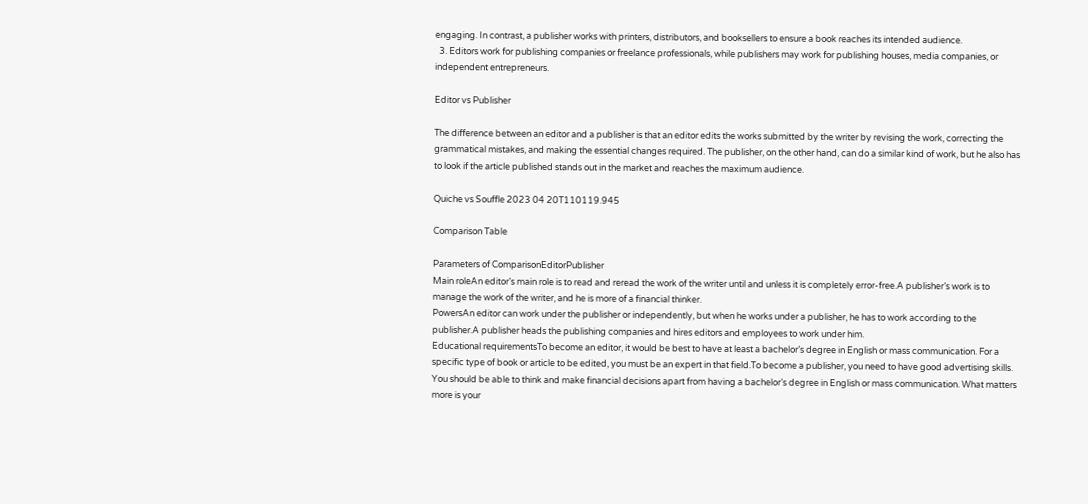engaging. In contrast, a publisher works with printers, distributors, and booksellers to ensure a book reaches its intended audience.
  3. Editors work for publishing companies or freelance professionals, while publishers may work for publishing houses, media companies, or independent entrepreneurs.

Editor vs Publisher

The difference between an editor and a publisher is that an editor edits the works submitted by the writer by revising the work, correcting the grammatical mistakes, and making the essential changes required. The publisher, on the other hand, can do a similar kind of work, but he also has to look if the article published stands out in the market and reaches the maximum audience.

Quiche vs Souffle 2023 04 20T110119.945

Comparison Table

Parameters of ComparisonEditorPublisher
Main roleAn editor’s main role is to read and reread the work of the writer until and unless it is completely error-free.A publisher’s work is to manage the work of the writer, and he is more of a financial thinker.
PowersAn editor can work under the publisher or independently, but when he works under a publisher, he has to work according to the publisher.A publisher heads the publishing companies and hires editors and employees to work under him.
Educational requirementsTo become an editor, it would be best to have at least a bachelor’s degree in English or mass communication. For a specific type of book or article to be edited, you must be an expert in that field.To become a publisher, you need to have good advertising skills. You should be able to think and make financial decisions apart from having a bachelor’s degree in English or mass communication. What matters more is your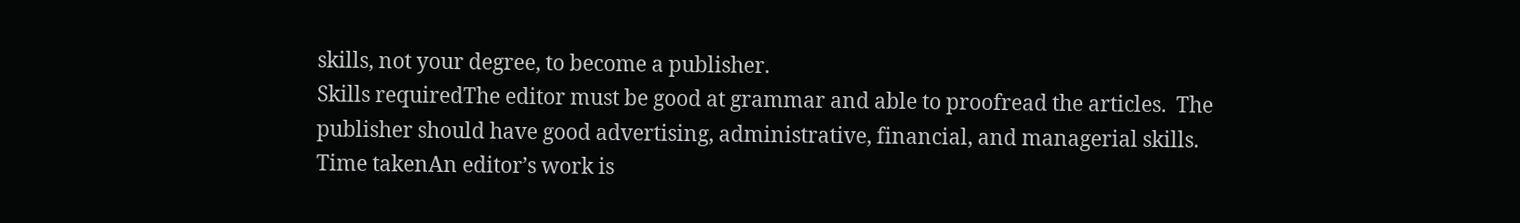skills, not your degree, to become a publisher.
Skills requiredThe editor must be good at grammar and able to proofread the articles.  The publisher should have good advertising, administrative, financial, and managerial skills.
Time takenAn editor’s work is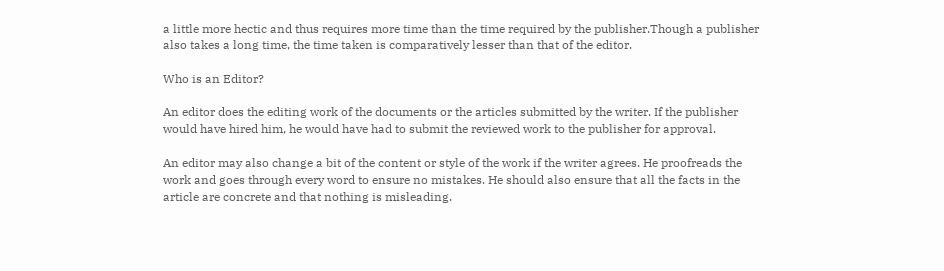a little more hectic and thus requires more time than the time required by the publisher.Though a publisher also takes a long time, the time taken is comparatively lesser than that of the editor.

Who is an Editor?

An editor does the editing work of the documents or the articles submitted by the writer. If the publisher would have hired him, he would have had to submit the reviewed work to the publisher for approval.

An editor may also change a bit of the content or style of the work if the writer agrees. He proofreads the work and goes through every word to ensure no mistakes. He should also ensure that all the facts in the article are concrete and that nothing is misleading.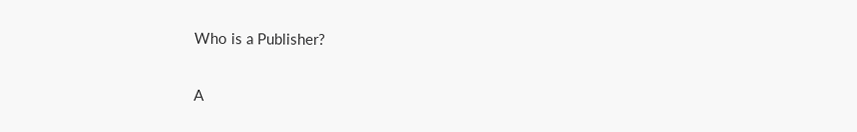Who is a Publisher?

A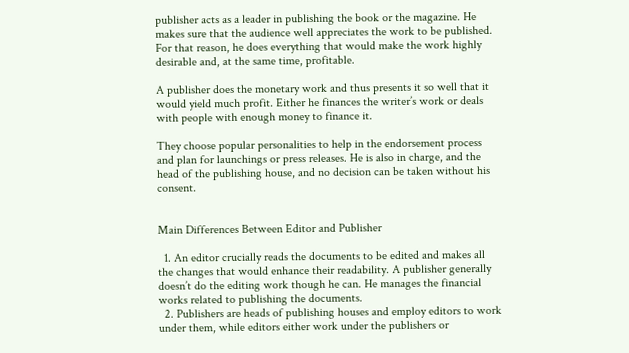publisher acts as a leader in publishing the book or the magazine. He makes sure that the audience well appreciates the work to be published. For that reason, he does everything that would make the work highly desirable and, at the same time, profitable.

A publisher does the monetary work and thus presents it so well that it would yield much profit. Either he finances the writer’s work or deals with people with enough money to finance it.

They choose popular personalities to help in the endorsement process and plan for launchings or press releases. He is also in charge, and the head of the publishing house, and no decision can be taken without his consent.


Main Differences Between Editor and Publisher

  1. An editor crucially reads the documents to be edited and makes all the changes that would enhance their readability. A publisher generally doesn’t do the editing work though he can. He manages the financial works related to publishing the documents.
  2. Publishers are heads of publishing houses and employ editors to work under them, while editors either work under the publishers or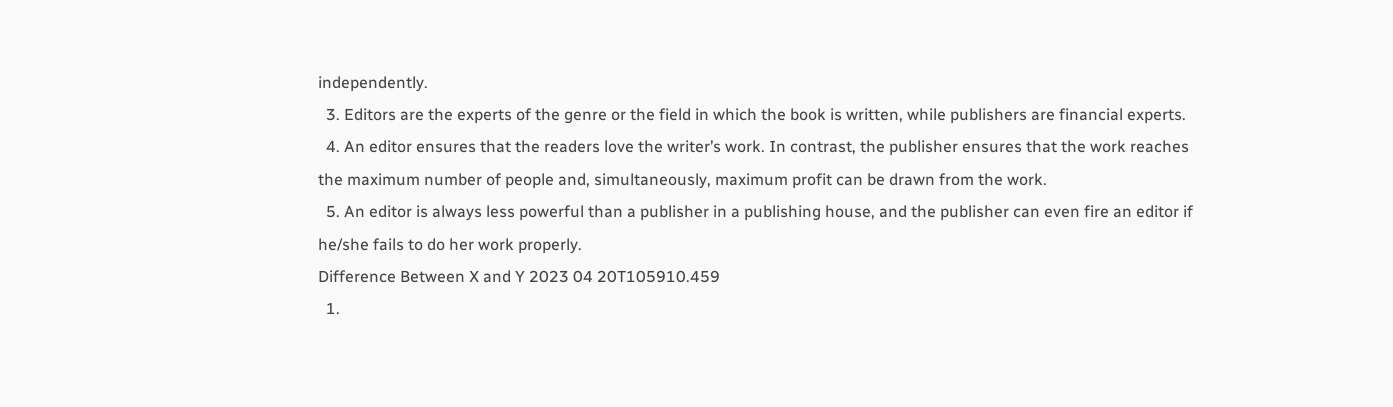independently.
  3. Editors are the experts of the genre or the field in which the book is written, while publishers are financial experts.
  4. An editor ensures that the readers love the writer’s work. In contrast, the publisher ensures that the work reaches the maximum number of people and, simultaneously, maximum profit can be drawn from the work.
  5. An editor is always less powerful than a publisher in a publishing house, and the publisher can even fire an editor if he/she fails to do her work properly.
Difference Between X and Y 2023 04 20T105910.459
  1.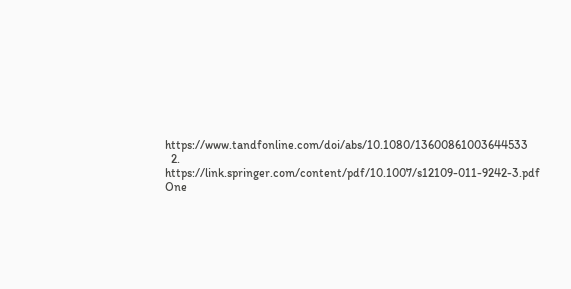https://www.tandfonline.com/doi/abs/10.1080/13600861003644533
  2. https://link.springer.com/content/pdf/10.1007/s12109-011-9242-3.pdf
One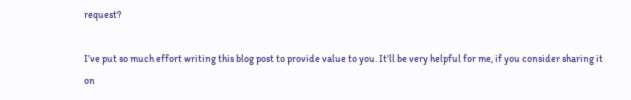request?

I’ve put so much effort writing this blog post to provide value to you. It’ll be very helpful for me, if you consider sharing it on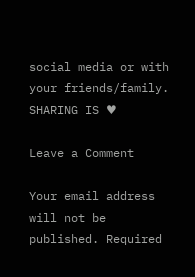social media or with your friends/family. SHARING IS ♥

Leave a Comment

Your email address will not be published. Required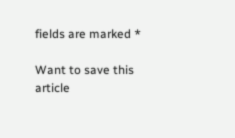fields are marked *

Want to save this article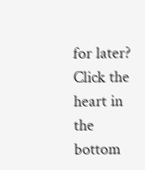for later? Click the heart in the bottom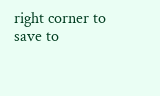right corner to save to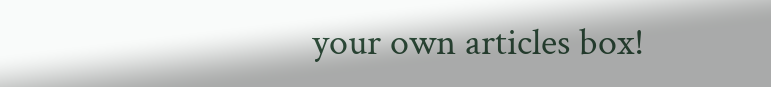your own articles box!